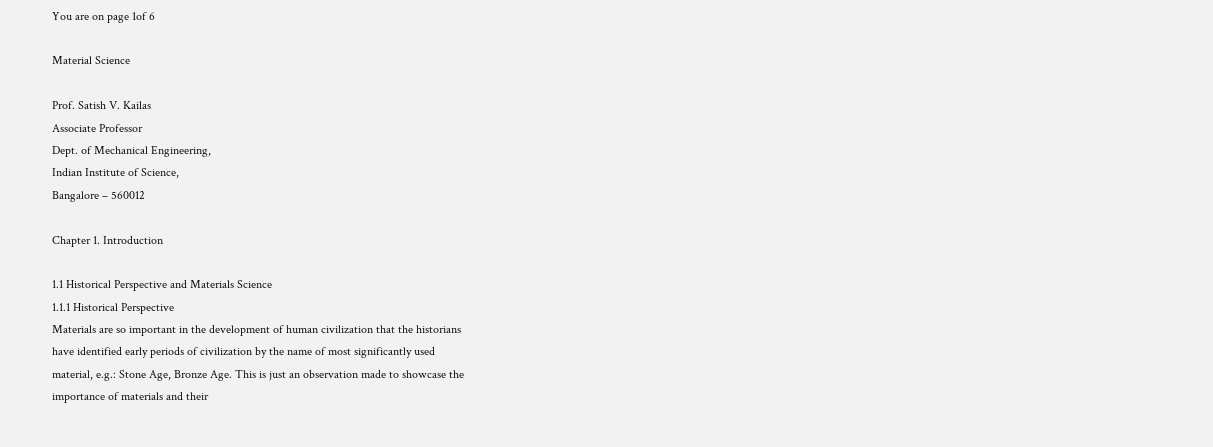You are on page 1of 6

Material Science

Prof. Satish V. Kailas
Associate Professor
Dept. of Mechanical Engineering,
Indian Institute of Science,
Bangalore – 560012

Chapter 1. Introduction

1.1 Historical Perspective and Materials Science
1.1.1 Historical Perspective
Materials are so important in the development of human civilization that the historians
have identified early periods of civilization by the name of most significantly used
material, e.g.: Stone Age, Bronze Age. This is just an observation made to showcase the
importance of materials and their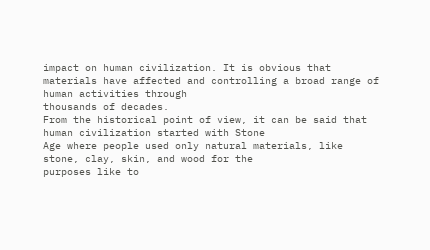impact on human civilization. It is obvious that
materials have affected and controlling a broad range of human activities through
thousands of decades.
From the historical point of view, it can be said that human civilization started with Stone
Age where people used only natural materials, like stone, clay, skin, and wood for the
purposes like to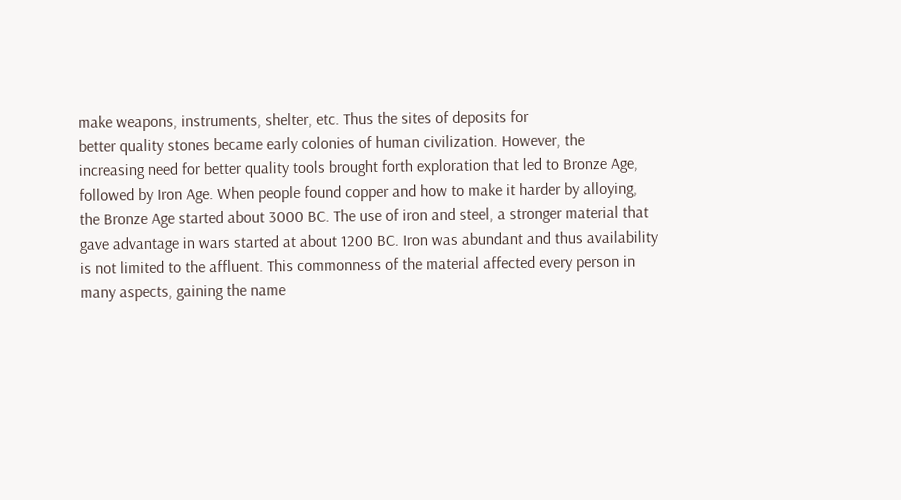make weapons, instruments, shelter, etc. Thus the sites of deposits for
better quality stones became early colonies of human civilization. However, the
increasing need for better quality tools brought forth exploration that led to Bronze Age,
followed by Iron Age. When people found copper and how to make it harder by alloying,
the Bronze Age started about 3000 BC. The use of iron and steel, a stronger material that
gave advantage in wars started at about 1200 BC. Iron was abundant and thus availability
is not limited to the affluent. This commonness of the material affected every person in
many aspects, gaining the name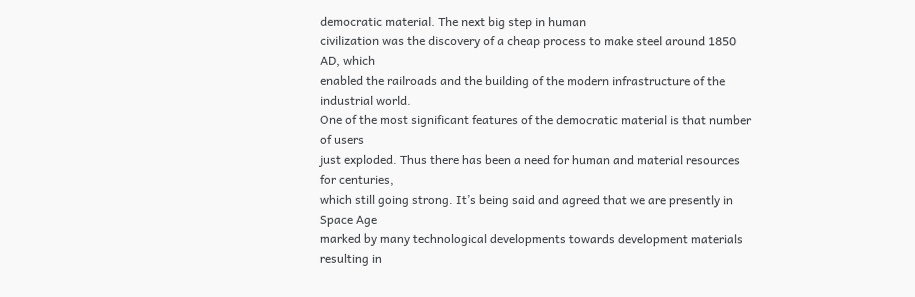democratic material. The next big step in human
civilization was the discovery of a cheap process to make steel around 1850 AD, which
enabled the railroads and the building of the modern infrastructure of the industrial world.
One of the most significant features of the democratic material is that number of users
just exploded. Thus there has been a need for human and material resources for centuries,
which still going strong. It’s being said and agreed that we are presently in Space Age
marked by many technological developments towards development materials resulting in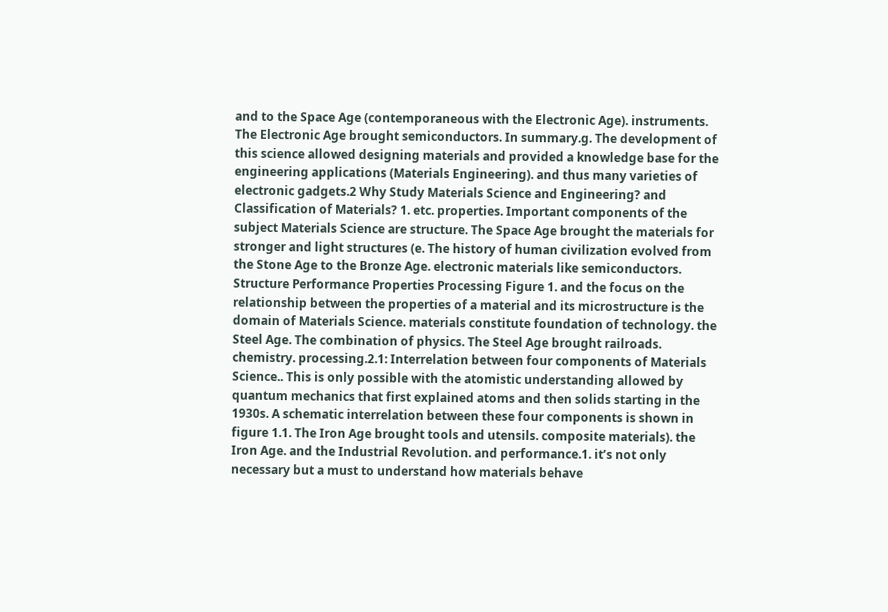and to the Space Age (contemporaneous with the Electronic Age). instruments. The Electronic Age brought semiconductors. In summary.g. The development of this science allowed designing materials and provided a knowledge base for the engineering applications (Materials Engineering). and thus many varieties of electronic gadgets.2 Why Study Materials Science and Engineering? and Classification of Materials? 1. etc. properties. Important components of the subject Materials Science are structure. The Space Age brought the materials for stronger and light structures (e. The history of human civilization evolved from the Stone Age to the Bronze Age. electronic materials like semiconductors. Structure Performance Properties Processing Figure 1. and the focus on the relationship between the properties of a material and its microstructure is the domain of Materials Science. materials constitute foundation of technology. the Steel Age. The combination of physics. The Steel Age brought railroads. chemistry. processing.2.1: Interrelation between four components of Materials Science.. This is only possible with the atomistic understanding allowed by quantum mechanics that first explained atoms and then solids starting in the 1930s. A schematic interrelation between these four components is shown in figure 1.1. The Iron Age brought tools and utensils. composite materials). the Iron Age. and the Industrial Revolution. and performance.1. it’s not only necessary but a must to understand how materials behave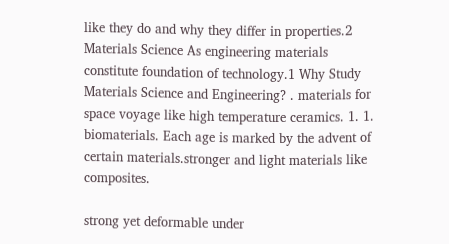like they do and why they differ in properties.2 Materials Science As engineering materials constitute foundation of technology.1 Why Study Materials Science and Engineering? . materials for space voyage like high temperature ceramics. 1. 1. biomaterials. Each age is marked by the advent of certain materials.stronger and light materials like composites.

strong yet deformable under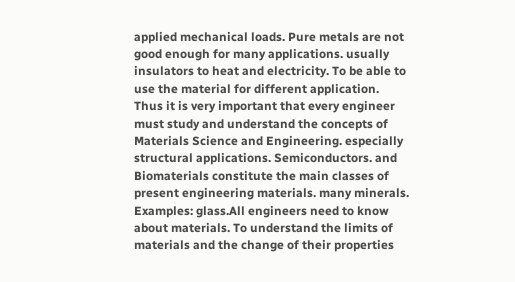applied mechanical loads. Pure metals are not good enough for many applications. usually insulators to heat and electricity. To be able to use the material for different application. Thus it is very important that every engineer must study and understand the concepts of Materials Science and Engineering. especially structural applications. Semiconductors. and Biomaterials constitute the main classes of present engineering materials. many minerals. Examples: glass.All engineers need to know about materials. To understand the limits of materials and the change of their properties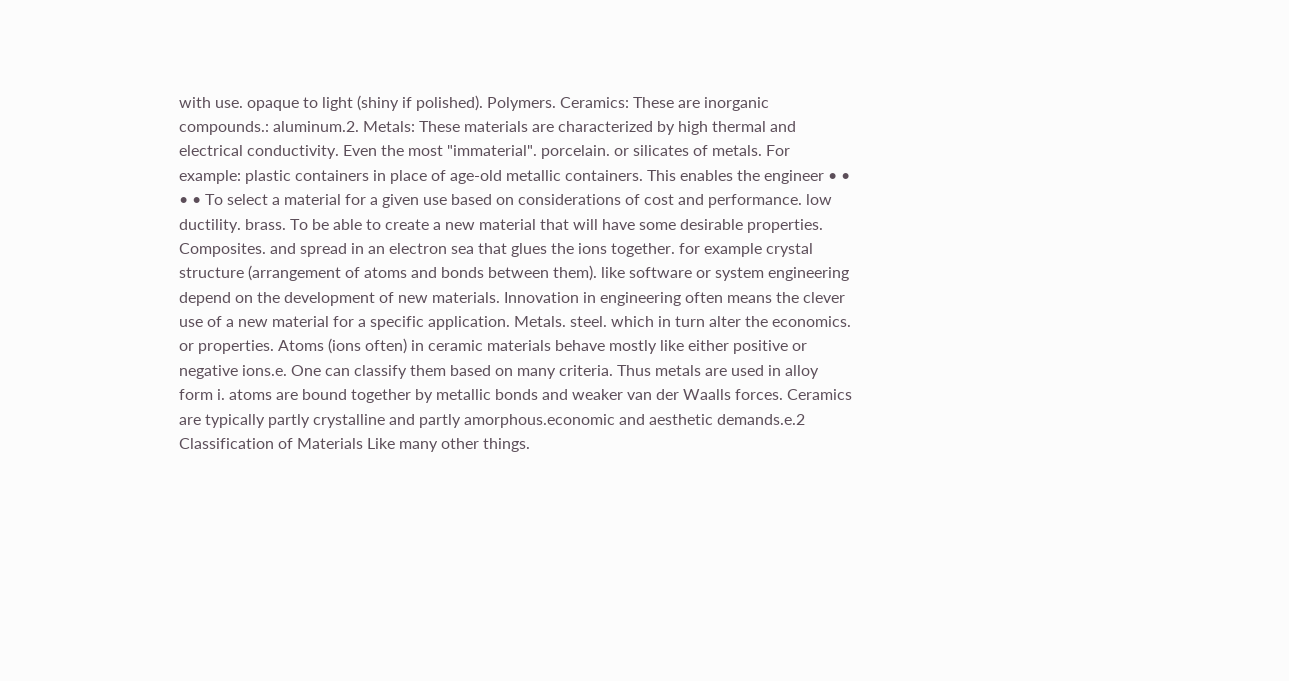with use. opaque to light (shiny if polished). Polymers. Ceramics: These are inorganic compounds.: aluminum.2. Metals: These materials are characterized by high thermal and electrical conductivity. Even the most "immaterial". porcelain. or silicates of metals. For example: plastic containers in place of age-old metallic containers. This enables the engineer • • • • To select a material for a given use based on considerations of cost and performance. low ductility. brass. To be able to create a new material that will have some desirable properties. Composites. and spread in an electron sea that glues the ions together. for example crystal structure (arrangement of atoms and bonds between them). like software or system engineering depend on the development of new materials. Innovation in engineering often means the clever use of a new material for a specific application. Metals. steel. which in turn alter the economics. or properties. Atoms (ions often) in ceramic materials behave mostly like either positive or negative ions.e. One can classify them based on many criteria. Thus metals are used in alloy form i. atoms are bound together by metallic bonds and weaker van der Waalls forces. Ceramics are typically partly crystalline and partly amorphous.economic and aesthetic demands.e.2 Classification of Materials Like many other things.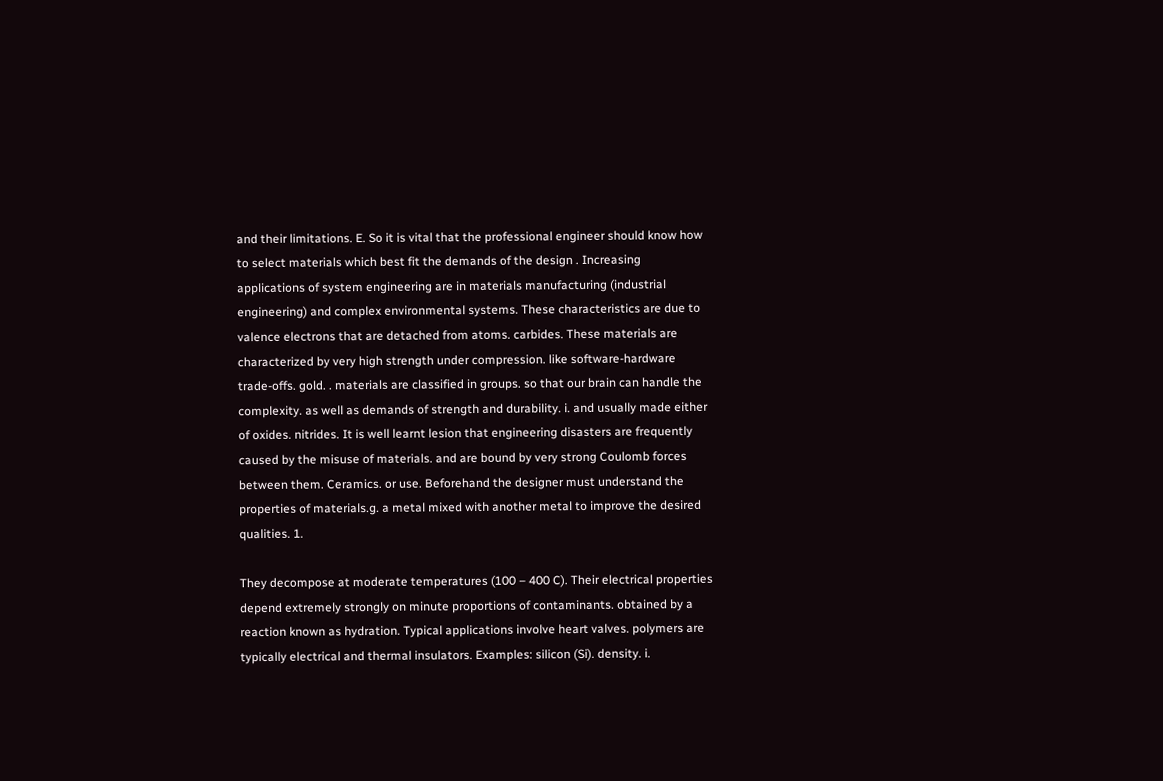and their limitations. E. So it is vital that the professional engineer should know how to select materials which best fit the demands of the design . Increasing applications of system engineering are in materials manufacturing (industrial engineering) and complex environmental systems. These characteristics are due to valence electrons that are detached from atoms. carbides. These materials are characterized by very high strength under compression. like software-hardware trade-offs. gold. . materials are classified in groups. so that our brain can handle the complexity. as well as demands of strength and durability. i. and usually made either of oxides. nitrides. It is well learnt lesion that engineering disasters are frequently caused by the misuse of materials. and are bound by very strong Coulomb forces between them. Ceramics. or use. Beforehand the designer must understand the properties of materials.g. a metal mixed with another metal to improve the desired qualities. 1.

They decompose at moderate temperatures (100 – 400 C). Their electrical properties depend extremely strongly on minute proportions of contaminants. obtained by a reaction known as hydration. Typical applications involve heart valves. polymers are typically electrical and thermal insulators. Examples: silicon (Si). density. i.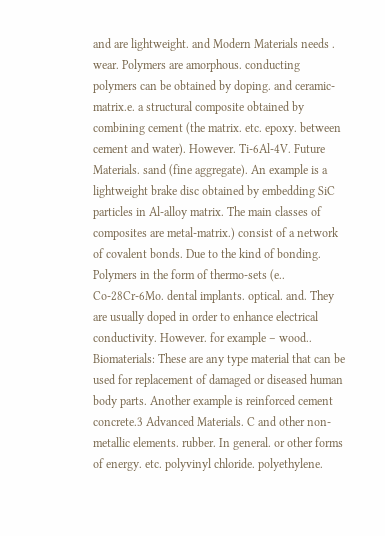and are lightweight. and Modern Materials needs . wear. Polymers are amorphous. conducting polymers can be obtained by doping. and ceramic-matrix.e. a structural composite obtained by combining cement (the matrix. etc. epoxy. between cement and water). However. Ti-6Al-4V. Future Materials. sand (fine aggregate). An example is a lightweight brake disc obtained by embedding SiC particles in Al-alloy matrix. The main classes of composites are metal-matrix.) consist of a network of covalent bonds. Due to the kind of bonding. Polymers in the form of thermo-sets (e.. Co-28Cr-6Mo. dental implants. optical. and. They are usually doped in order to enhance electrical conductivity. However. for example – wood.. Biomaterials: These are any type material that can be used for replacement of damaged or diseased human body parts. Another example is reinforced cement concrete.3 Advanced Materials. C and other non-metallic elements. rubber. In general. or other forms of energy. etc. polyvinyl chloride. polyethylene.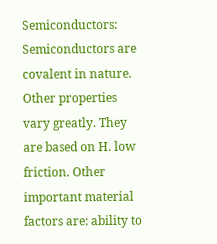Semiconductors: Semiconductors are covalent in nature. Other properties vary greatly. They are based on H. low friction. Other important material factors are: ability to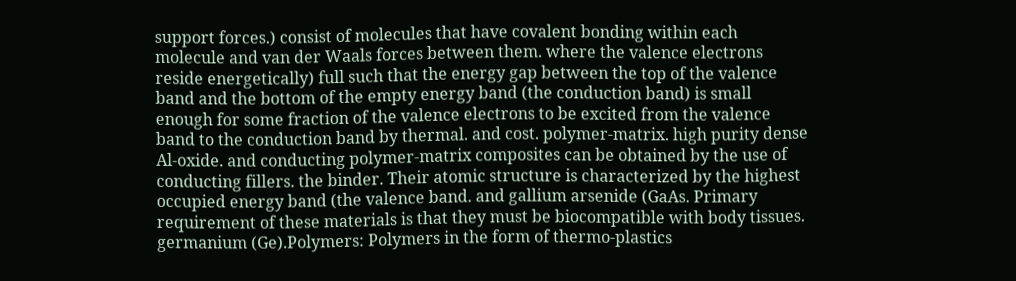support forces.) consist of molecules that have covalent bonding within each molecule and van der Waals forces between them. where the valence electrons reside energetically) full such that the energy gap between the top of the valence band and the bottom of the empty energy band (the conduction band) is small enough for some fraction of the valence electrons to be excited from the valence band to the conduction band by thermal. and cost. polymer-matrix. high purity dense Al-oxide. and conducting polymer-matrix composites can be obtained by the use of conducting fillers. the binder. Their atomic structure is characterized by the highest occupied energy band (the valence band. and gallium arsenide (GaAs. Primary requirement of these materials is that they must be biocompatible with body tissues. germanium (Ge).Polymers: Polymers in the form of thermo-plastics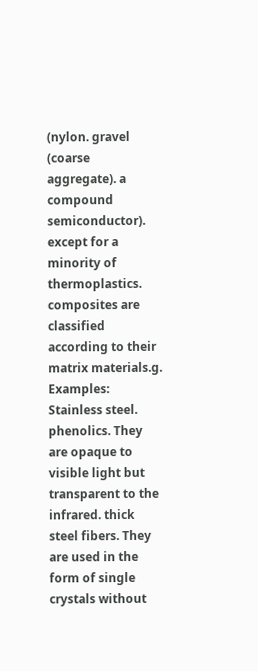(nylon. gravel (coarse aggregate). a compound semiconductor). except for a minority of thermoplastics. composites are classified according to their matrix materials.g. Examples: Stainless steel. phenolics. They are opaque to visible light but transparent to the infrared. thick steel fibers. They are used in the form of single crystals without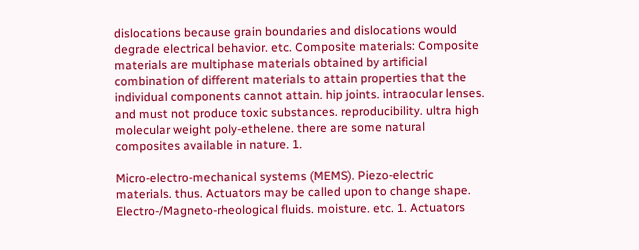dislocations because grain boundaries and dislocations would degrade electrical behavior. etc. Composite materials: Composite materials are multiphase materials obtained by artificial combination of different materials to attain properties that the individual components cannot attain. hip joints. intraocular lenses. and must not produce toxic substances. reproducibility. ultra high molecular weight poly-ethelene. there are some natural composites available in nature. 1.

Micro-electro-mechanical systems (MEMS). Piezo-electric materials. thus. Actuators may be called upon to change shape. Electro-/Magneto-rheological fluids. moisture. etc. 1. Actuators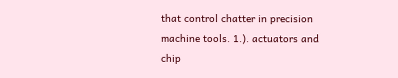that control chatter in precision machine tools. 1.). actuators and chip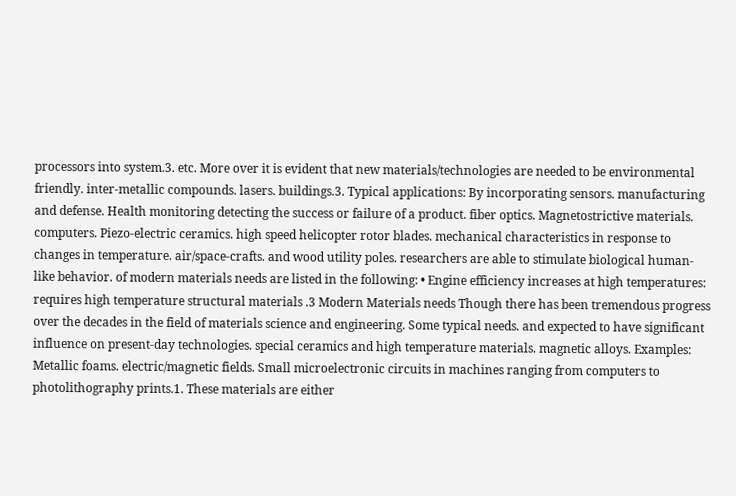processors into system.3. etc. More over it is evident that new materials/technologies are needed to be environmental friendly. inter-metallic compounds. lasers. buildings.3. Typical applications: By incorporating sensors. manufacturing and defense. Health monitoring detecting the success or failure of a product. fiber optics. Magnetostrictive materials. computers. Piezo-electric ceramics. high speed helicopter rotor blades. mechanical characteristics in response to changes in temperature. air/space-crafts. and wood utility poles. researchers are able to stimulate biological human-like behavior. of modern materials needs are listed in the following: • Engine efficiency increases at high temperatures: requires high temperature structural materials .3 Modern Materials needs Though there has been tremendous progress over the decades in the field of materials science and engineering. Some typical needs. and expected to have significant influence on present-day technologies. special ceramics and high temperature materials. magnetic alloys. Examples: Metallic foams. electric/magnetic fields. Small microelectronic circuits in machines ranging from computers to photolithography prints.1. These materials are either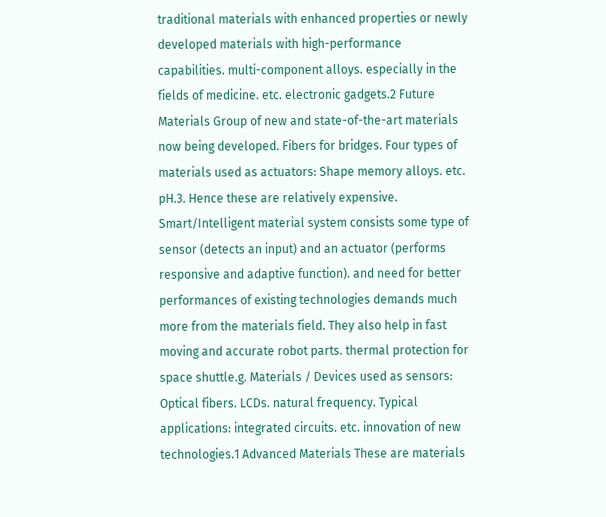traditional materials with enhanced properties or newly developed materials with high-performance capabilities. multi-component alloys. especially in the fields of medicine. etc. electronic gadgets.2 Future Materials Group of new and state-of-the-art materials now being developed. Fibers for bridges. Four types of materials used as actuators: Shape memory alloys. etc. pH.3. Hence these are relatively expensive. Smart/Intelligent material system consists some type of sensor (detects an input) and an actuator (performs responsive and adaptive function). and need for better performances of existing technologies demands much more from the materials field. They also help in fast moving and accurate robot parts. thermal protection for space shuttle.g. Materials / Devices used as sensors: Optical fibers. LCDs. natural frequency. Typical applications: integrated circuits. etc. innovation of new technologies.1 Advanced Materials These are materials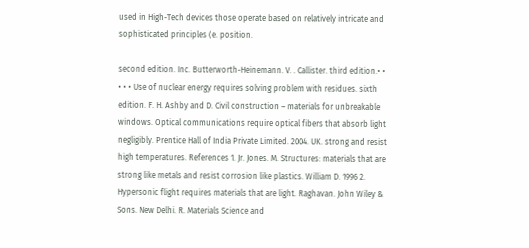used in High-Tech devices those operate based on relatively intricate and sophisticated principles (e. position.

second edition. Inc. Butterworth-Heinemann. V. . Callister. third edition.• • • • • Use of nuclear energy requires solving problem with residues. sixth edition. F. H. Ashby and D. Civil construction – materials for unbreakable windows. Optical communications require optical fibers that absorb light negligibly. Prentice Hall of India Private Limited. 2004. UK. strong and resist high temperatures. References 1. Jr. Jones. M. Structures: materials that are strong like metals and resist corrosion like plastics. William D. 1996 2. Hypersonic flight requires materials that are light. Raghavan. John Wiley & Sons. New Delhi. R. Materials Science and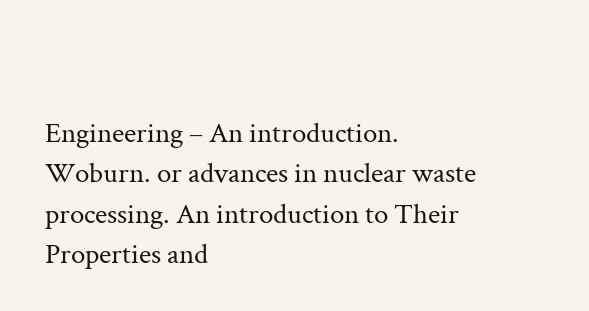Engineering – An introduction. Woburn. or advances in nuclear waste processing. An introduction to Their Properties and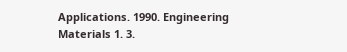Applications. 1990. Engineering Materials 1. 3.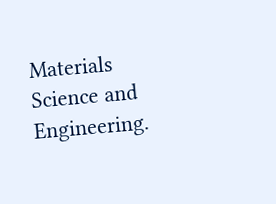Materials Science and Engineering.